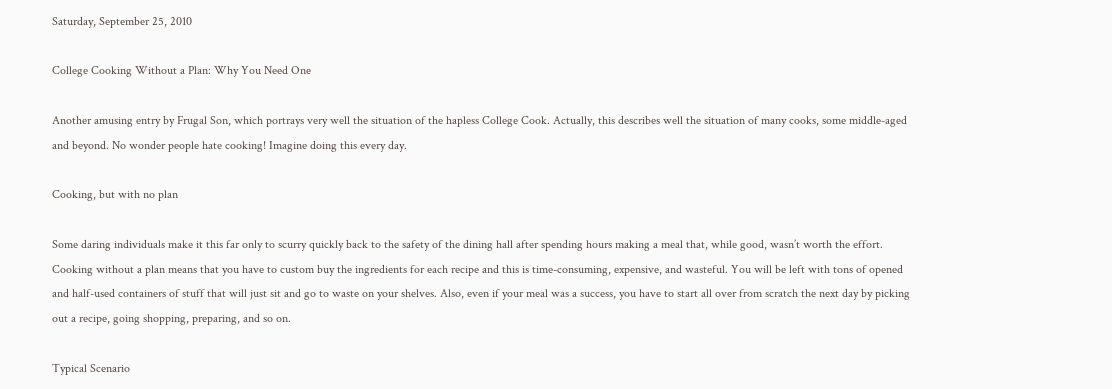Saturday, September 25, 2010

College Cooking Without a Plan: Why You Need One

Another amusing entry by Frugal Son, which portrays very well the situation of the hapless College Cook. Actually, this describes well the situation of many cooks, some middle-aged and beyond. No wonder people hate cooking! Imagine doing this every day.

Cooking, but with no plan

Some daring individuals make it this far only to scurry quickly back to the safety of the dining hall after spending hours making a meal that, while good, wasn’t worth the effort. Cooking without a plan means that you have to custom buy the ingredients for each recipe and this is time-consuming, expensive, and wasteful. You will be left with tons of opened and half-used containers of stuff that will just sit and go to waste on your shelves. Also, even if your meal was a success, you have to start all over from scratch the next day by picking out a recipe, going shopping, preparing, and so on.

Typical Scenario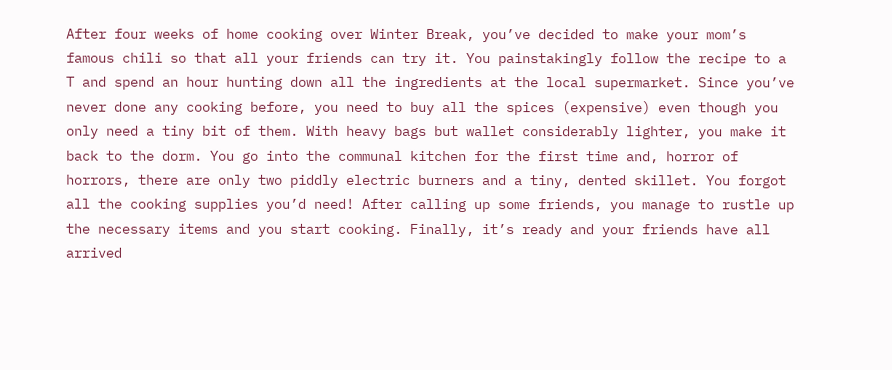After four weeks of home cooking over Winter Break, you’ve decided to make your mom’s famous chili so that all your friends can try it. You painstakingly follow the recipe to a T and spend an hour hunting down all the ingredients at the local supermarket. Since you’ve never done any cooking before, you need to buy all the spices (expensive) even though you only need a tiny bit of them. With heavy bags but wallet considerably lighter, you make it back to the dorm. You go into the communal kitchen for the first time and, horror of horrors, there are only two piddly electric burners and a tiny, dented skillet. You forgot all the cooking supplies you’d need! After calling up some friends, you manage to rustle up the necessary items and you start cooking. Finally, it’s ready and your friends have all arrived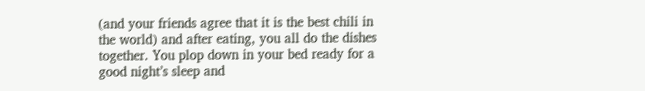(and your friends agree that it is the best chili in the world) and after eating, you all do the dishes together. You plop down in your bed ready for a good night’s sleep and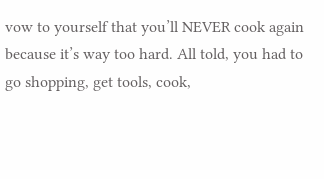vow to yourself that you’ll NEVER cook again because it’s way too hard. All told, you had to go shopping, get tools, cook,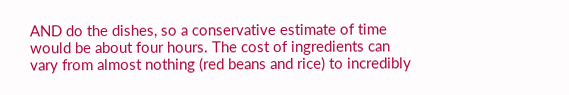AND do the dishes, so a conservative estimate of time would be about four hours. The cost of ingredients can vary from almost nothing (red beans and rice) to incredibly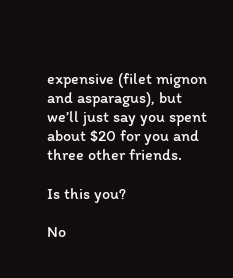expensive (filet mignon and asparagus), but we’ll just say you spent about $20 for you and three other friends.

Is this you?

No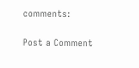comments:

Post a Comment